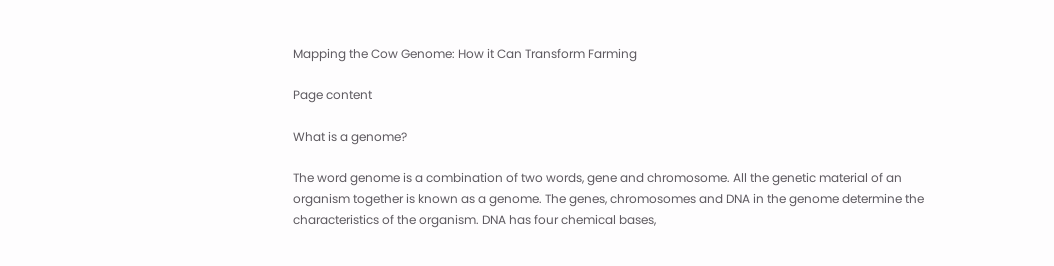Mapping the Cow Genome: How it Can Transform Farming

Page content

What is a genome?

The word genome is a combination of two words, gene and chromosome. All the genetic material of an organism together is known as a genome. The genes, chromosomes and DNA in the genome determine the characteristics of the organism. DNA has four chemical bases,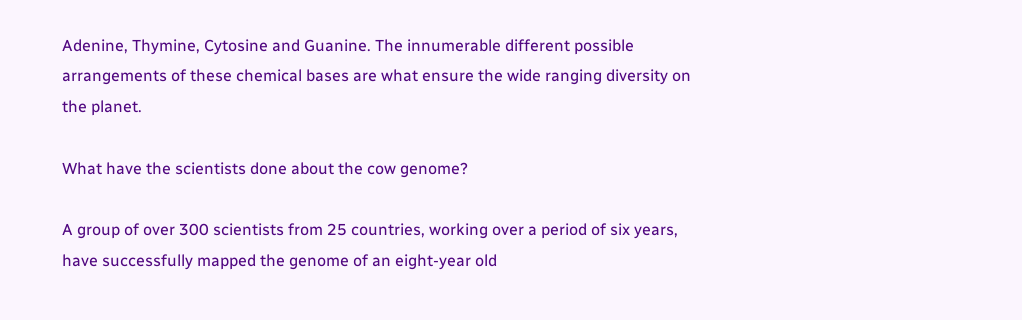Adenine, Thymine, Cytosine and Guanine. The innumerable different possible arrangements of these chemical bases are what ensure the wide ranging diversity on the planet.

What have the scientists done about the cow genome?

A group of over 300 scientists from 25 countries, working over a period of six years, have successfully mapped the genome of an eight-year old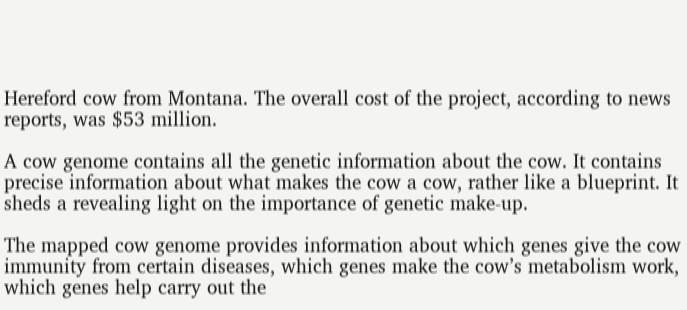Hereford cow from Montana. The overall cost of the project, according to news reports, was $53 million.

A cow genome contains all the genetic information about the cow. It contains precise information about what makes the cow a cow, rather like a blueprint. It sheds a revealing light on the importance of genetic make-up.

The mapped cow genome provides information about which genes give the cow immunity from certain diseases, which genes make the cow’s metabolism work, which genes help carry out the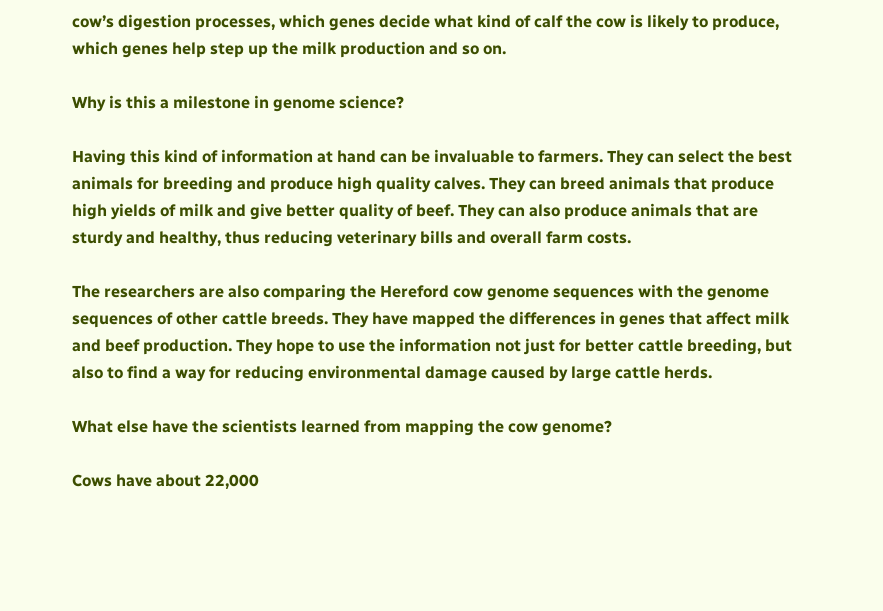cow’s digestion processes, which genes decide what kind of calf the cow is likely to produce, which genes help step up the milk production and so on.

Why is this a milestone in genome science?

Having this kind of information at hand can be invaluable to farmers. They can select the best animals for breeding and produce high quality calves. They can breed animals that produce high yields of milk and give better quality of beef. They can also produce animals that are sturdy and healthy, thus reducing veterinary bills and overall farm costs.

The researchers are also comparing the Hereford cow genome sequences with the genome sequences of other cattle breeds. They have mapped the differences in genes that affect milk and beef production. They hope to use the information not just for better cattle breeding, but also to find a way for reducing environmental damage caused by large cattle herds.

What else have the scientists learned from mapping the cow genome?

Cows have about 22,000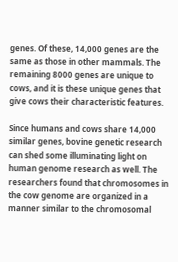genes. Of these, 14,000 genes are the same as those in other mammals. The remaining 8000 genes are unique to cows, and it is these unique genes that give cows their characteristic features.

Since humans and cows share 14,000 similar genes, bovine genetic research can shed some illuminating light on human genome research as well. The researchers found that chromosomes in the cow genome are organized in a manner similar to the chromosomal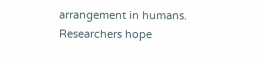arrangement in humans. Researchers hope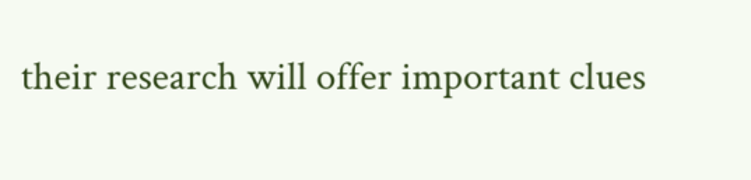their research will offer important clues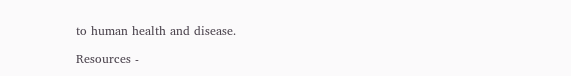to human health and disease.

Resources -